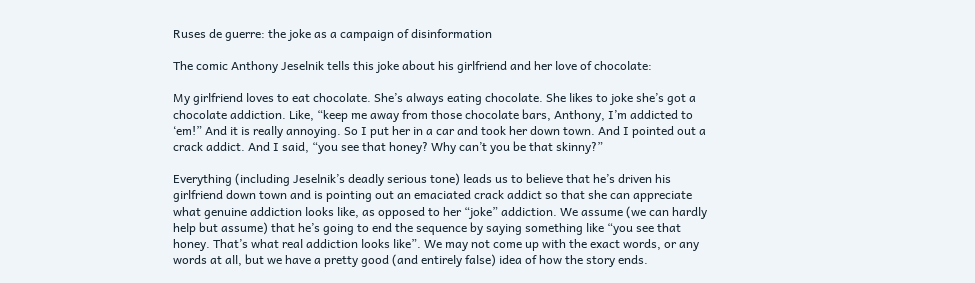Ruses de guerre: the joke as a campaign of disinformation

The comic Anthony Jeselnik tells this joke about his girlfriend and her love of chocolate:

My girlfriend loves to eat chocolate. She’s always eating chocolate. She likes to joke she’s got a chocolate addiction. Like, “keep me away from those chocolate bars, Anthony, I’m addicted to ‘em!” And it is really annoying. So I put her in a car and took her down town. And I pointed out a crack addict. And I said, “you see that honey? Why can’t you be that skinny?”

Everything (including Jeselnik’s deadly serious tone) leads us to believe that he’s driven his girlfriend down town and is pointing out an emaciated crack addict so that she can appreciate what genuine addiction looks like, as opposed to her “joke” addiction. We assume (we can hardly help but assume) that he’s going to end the sequence by saying something like “you see that honey. That’s what real addiction looks like”. We may not come up with the exact words, or any words at all, but we have a pretty good (and entirely false) idea of how the story ends.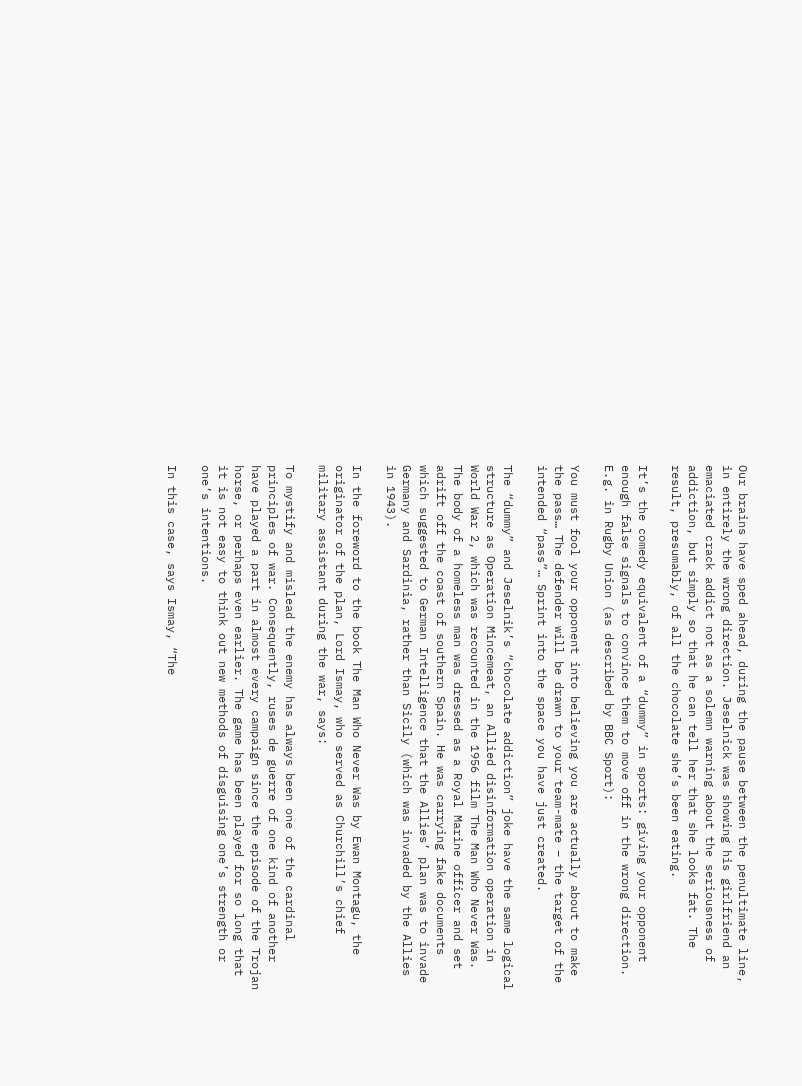Our brains have sped ahead, during the pause between the penultimate line, in entirely the wrong direction. Jeselnick was showing his girlfriend an emaciated crack addict not as a solemn warning about the seriousness of addiction, but simply so that he can tell her that she looks fat. The result, presumably, of all the chocolate she’s been eating.

It’s the comedy equivalent of a “dummy” in sports: giving your opponent enough false signals to convince them to move off in the wrong direction. E.g. in Rugby Union (as described by BBC Sport):

You must fool your opponent into believing you are actually about to make the pass… The defender will be drawn to your team-mate – the target of the intended “pass”… Sprint into the space you have just created.

The “dummy” and Jeselnik’s “chocolate addiction” joke have the same logical structure as Operation Mincemeat, an Allied disinformation operation in World War 2, which was recounted in the 1956 film The Man Who Never Was. The body of a homeless man was dressed as a Royal Marine officer and set adrift off the coast of southern Spain. He was carrying fake documents which suggested to German Intelligence that the Allies’ plan was to invade Germany and Sardinia, rather than Sicily (which was invaded by the Allies in 1943).

In the foreword to the book The Man Who Never Was by Ewan Montagu, the originator of the plan, Lord Ismay, who served as Churchill’s chief military assistant during the war, says:

To mystify and mislead the enemy has always been one of the cardinal principles of war. Consequently, ruses de guerre of one kind of another have played a part in almost every campaign since the episode of the Trojan horse, or perhaps even earlier. The game has been played for so long that it is not easy to think out new methods of disguising one’s strength or one’s intentions.

In this case, says Ismay, “The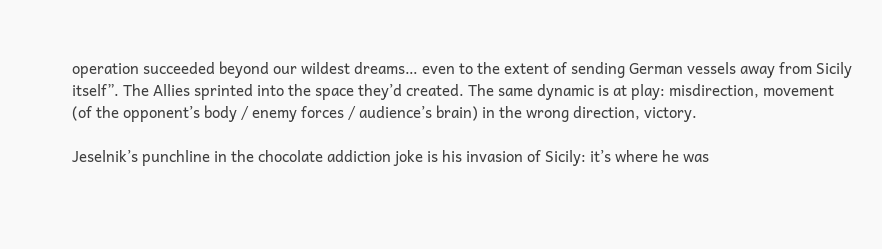operation succeeded beyond our wildest dreams… even to the extent of sending German vessels away from Sicily itself”. The Allies sprinted into the space they’d created. The same dynamic is at play: misdirection, movement (of the opponent’s body / enemy forces / audience’s brain) in the wrong direction, victory.

Jeselnik’s punchline in the chocolate addiction joke is his invasion of Sicily: it’s where he was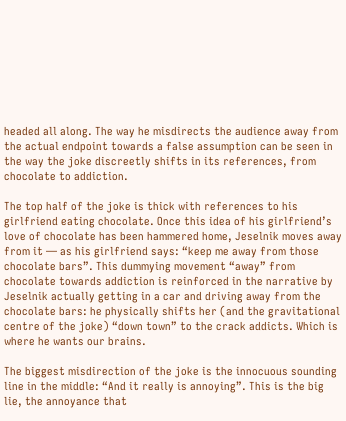headed all along. The way he misdirects the audience away from the actual endpoint towards a false assumption can be seen in the way the joke discreetly shifts in its references, from chocolate to addiction.

The top half of the joke is thick with references to his girlfriend eating chocolate. Once this idea of his girlfriend’s love of chocolate has been hammered home, Jeselnik moves away from it — as his girlfriend says: “keep me away from those chocolate bars”. This dummying movement “away” from chocolate towards addiction is reinforced in the narrative by Jeselnik actually getting in a car and driving away from the chocolate bars: he physically shifts her (and the gravitational centre of the joke) “down town” to the crack addicts. Which is where he wants our brains.

The biggest misdirection of the joke is the innocuous sounding line in the middle: “And it really is annoying”. This is the big lie, the annoyance that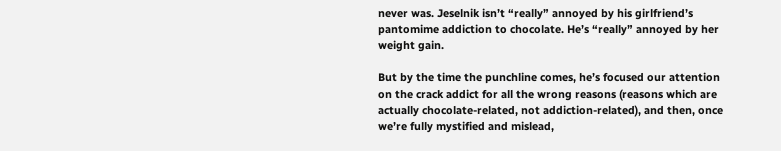never was. Jeselnik isn’t “really” annoyed by his girlfriend’s pantomime addiction to chocolate. He’s “really” annoyed by her weight gain.

But by the time the punchline comes, he’s focused our attention on the crack addict for all the wrong reasons (reasons which are actually chocolate-related, not addiction-related), and then, once we’re fully mystified and mislead,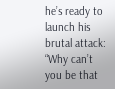he’s ready to launch his brutal attack: “Why can’t you be that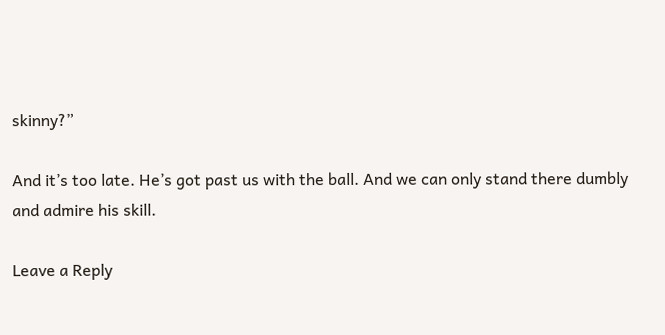skinny?”

And it’s too late. He’s got past us with the ball. And we can only stand there dumbly and admire his skill.

Leave a Reply